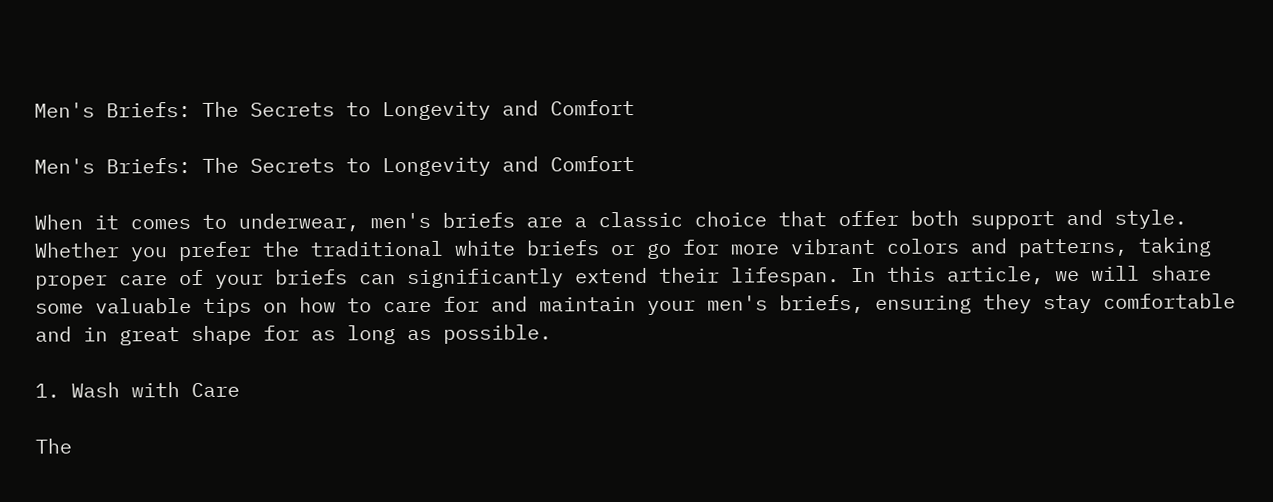Men's Briefs: The Secrets to Longevity and Comfort

Men's Briefs: The Secrets to Longevity and Comfort

When it comes to underwear, men's briefs are a classic choice that offer both support and style. Whether you prefer the traditional white briefs or go for more vibrant colors and patterns, taking proper care of your briefs can significantly extend their lifespan. In this article, we will share some valuable tips on how to care for and maintain your men's briefs, ensuring they stay comfortable and in great shape for as long as possible.

1. Wash with Care

The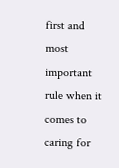first and most important rule when it comes to caring for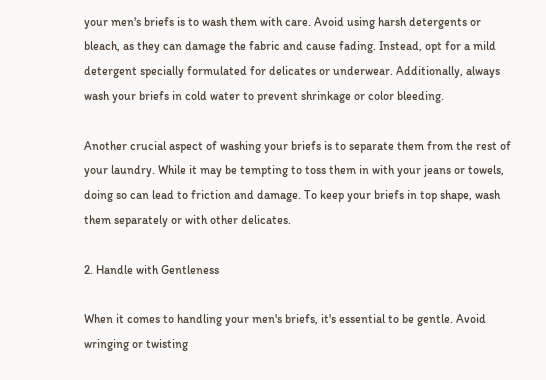your men's briefs is to wash them with care. Avoid using harsh detergents or bleach, as they can damage the fabric and cause fading. Instead, opt for a mild detergent specially formulated for delicates or underwear. Additionally, always wash your briefs in cold water to prevent shrinkage or color bleeding.

Another crucial aspect of washing your briefs is to separate them from the rest of your laundry. While it may be tempting to toss them in with your jeans or towels, doing so can lead to friction and damage. To keep your briefs in top shape, wash them separately or with other delicates.

2. Handle with Gentleness

When it comes to handling your men's briefs, it's essential to be gentle. Avoid wringing or twisting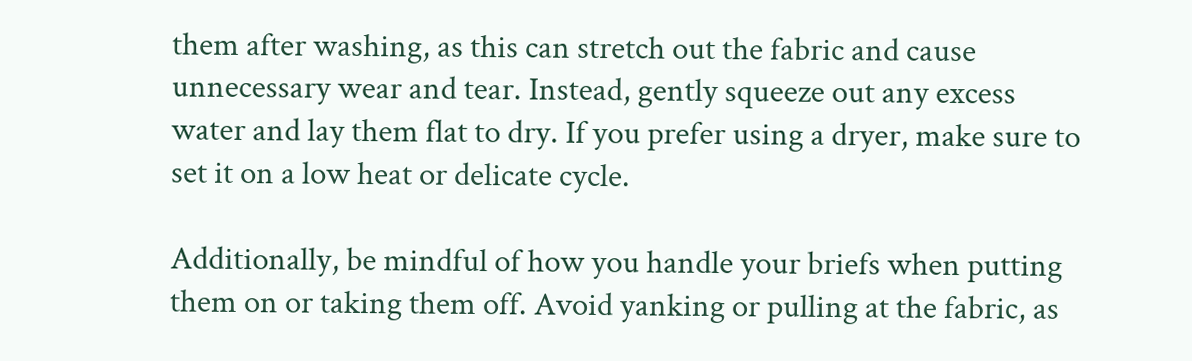them after washing, as this can stretch out the fabric and cause unnecessary wear and tear. Instead, gently squeeze out any excess water and lay them flat to dry. If you prefer using a dryer, make sure to set it on a low heat or delicate cycle.

Additionally, be mindful of how you handle your briefs when putting them on or taking them off. Avoid yanking or pulling at the fabric, as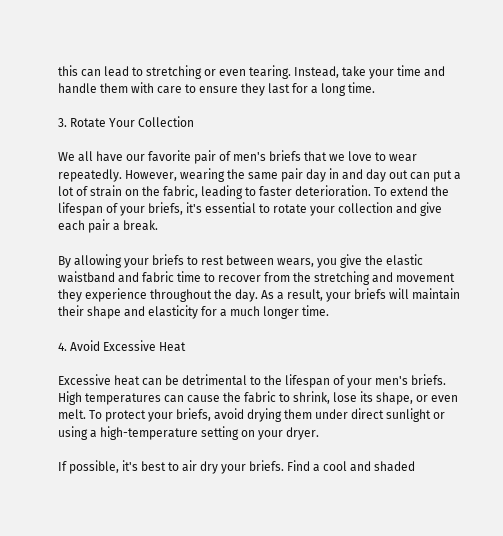this can lead to stretching or even tearing. Instead, take your time and handle them with care to ensure they last for a long time.

3. Rotate Your Collection

We all have our favorite pair of men's briefs that we love to wear repeatedly. However, wearing the same pair day in and day out can put a lot of strain on the fabric, leading to faster deterioration. To extend the lifespan of your briefs, it's essential to rotate your collection and give each pair a break.

By allowing your briefs to rest between wears, you give the elastic waistband and fabric time to recover from the stretching and movement they experience throughout the day. As a result, your briefs will maintain their shape and elasticity for a much longer time.

4. Avoid Excessive Heat

Excessive heat can be detrimental to the lifespan of your men's briefs. High temperatures can cause the fabric to shrink, lose its shape, or even melt. To protect your briefs, avoid drying them under direct sunlight or using a high-temperature setting on your dryer.

If possible, it's best to air dry your briefs. Find a cool and shaded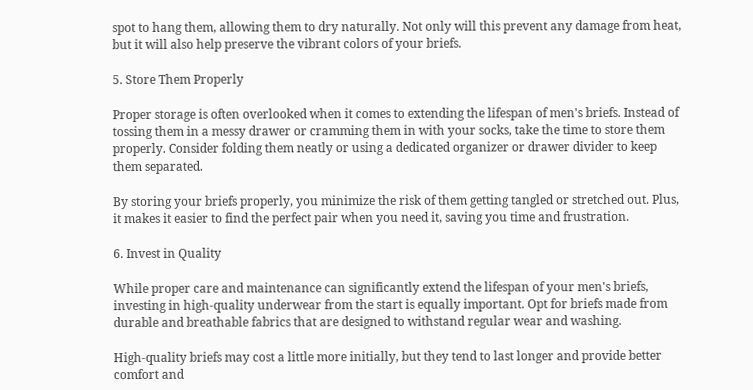spot to hang them, allowing them to dry naturally. Not only will this prevent any damage from heat, but it will also help preserve the vibrant colors of your briefs.

5. Store Them Properly

Proper storage is often overlooked when it comes to extending the lifespan of men's briefs. Instead of tossing them in a messy drawer or cramming them in with your socks, take the time to store them properly. Consider folding them neatly or using a dedicated organizer or drawer divider to keep them separated.

By storing your briefs properly, you minimize the risk of them getting tangled or stretched out. Plus, it makes it easier to find the perfect pair when you need it, saving you time and frustration.

6. Invest in Quality

While proper care and maintenance can significantly extend the lifespan of your men's briefs, investing in high-quality underwear from the start is equally important. Opt for briefs made from durable and breathable fabrics that are designed to withstand regular wear and washing.

High-quality briefs may cost a little more initially, but they tend to last longer and provide better comfort and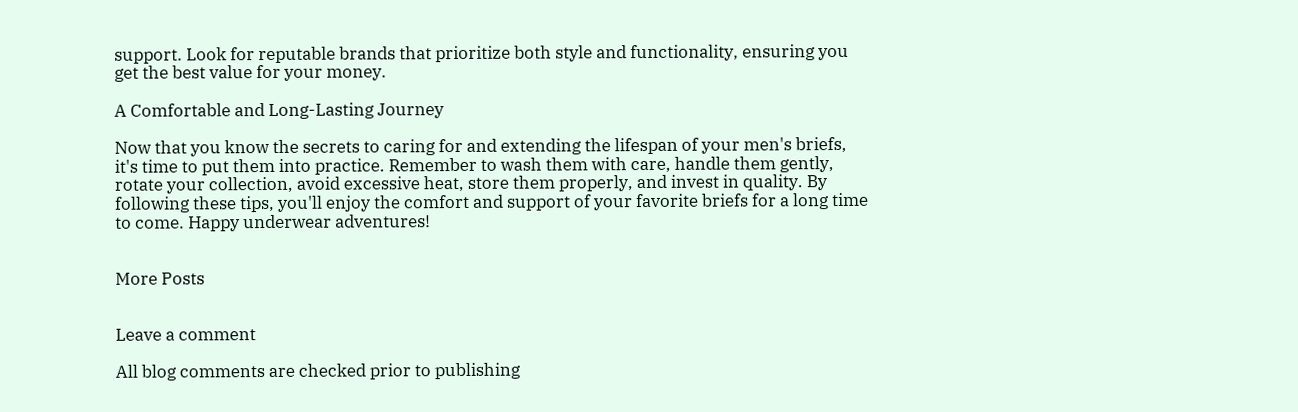support. Look for reputable brands that prioritize both style and functionality, ensuring you get the best value for your money.

A Comfortable and Long-Lasting Journey

Now that you know the secrets to caring for and extending the lifespan of your men's briefs, it's time to put them into practice. Remember to wash them with care, handle them gently, rotate your collection, avoid excessive heat, store them properly, and invest in quality. By following these tips, you'll enjoy the comfort and support of your favorite briefs for a long time to come. Happy underwear adventures!


More Posts


Leave a comment

All blog comments are checked prior to publishing